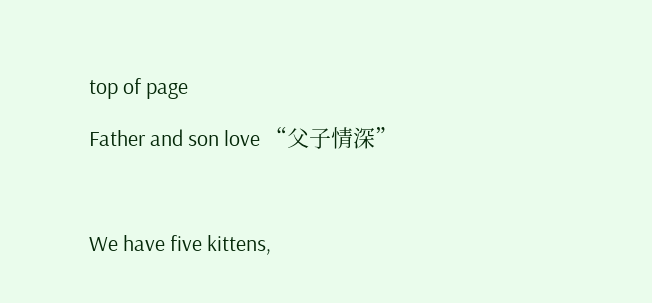top of page

Father and son love “父子情深”



We have five kittens,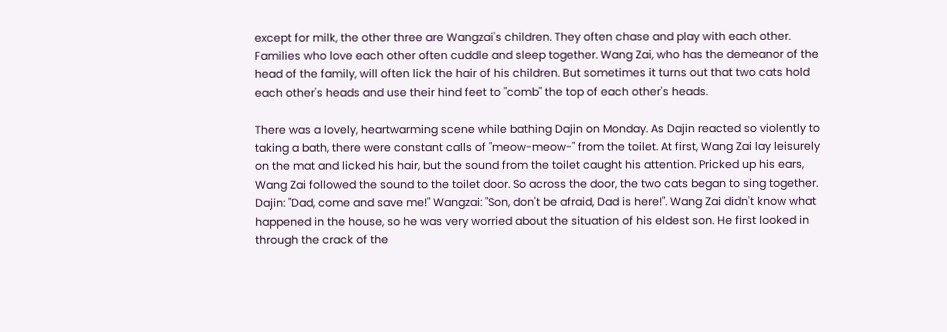except for milk, the other three are Wangzai's children. They often chase and play with each other. Families who love each other often cuddle and sleep together. Wang Zai, who has the demeanor of the head of the family, will often lick the hair of his children. But sometimes it turns out that two cats hold each other's heads and use their hind feet to "comb" the top of each other's heads.

There was a lovely, heartwarming scene while bathing Dajin on Monday. As Dajin reacted so violently to taking a bath, there were constant calls of "meow-meow-" from the toilet. At first, Wang Zai lay leisurely on the mat and licked his hair, but the sound from the toilet caught his attention. Pricked up his ears, Wang Zai followed the sound to the toilet door. So across the door, the two cats began to sing together. Dajin: "Dad, come and save me!" Wangzai: "Son, don't be afraid, Dad is here!". Wang Zai didn't know what happened in the house, so he was very worried about the situation of his eldest son. He first looked in through the crack of the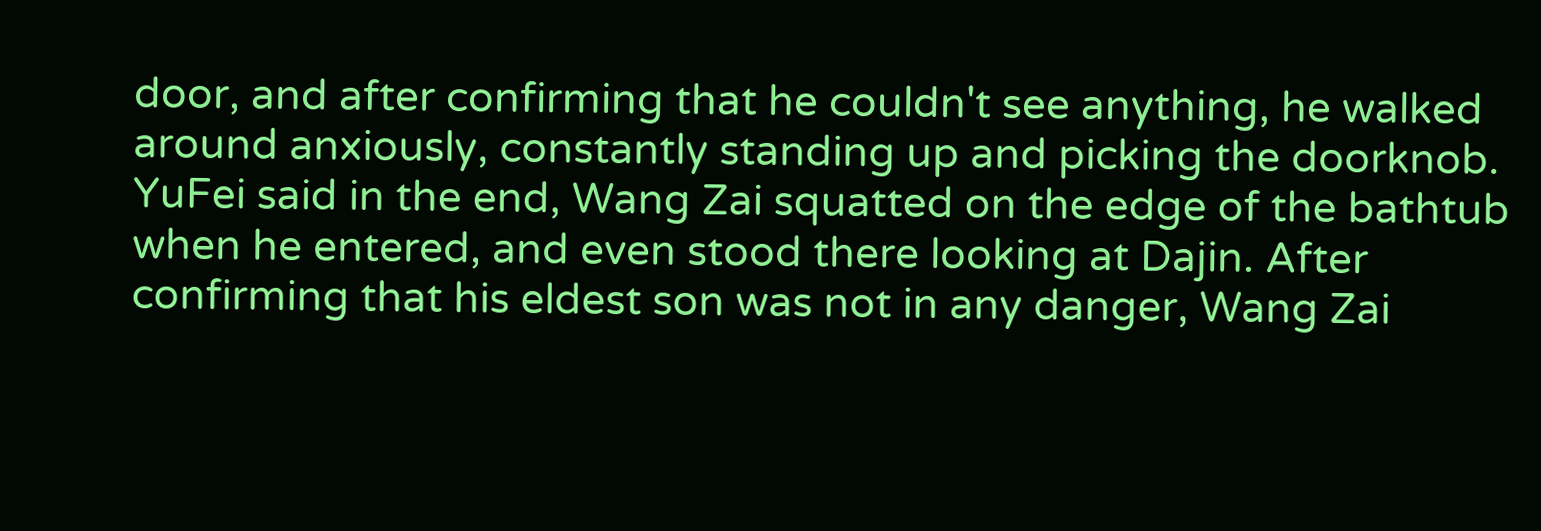door, and after confirming that he couldn't see anything, he walked around anxiously, constantly standing up and picking the doorknob. YuFei said in the end, Wang Zai squatted on the edge of the bathtub when he entered, and even stood there looking at Dajin. After confirming that his eldest son was not in any danger, Wang Zai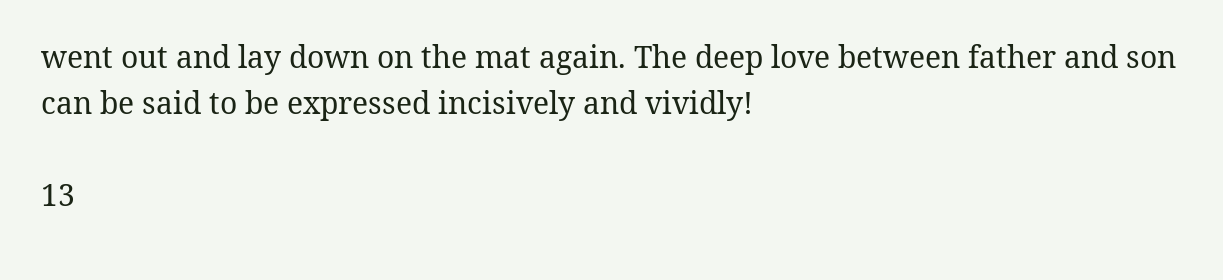went out and lay down on the mat again. The deep love between father and son can be said to be expressed incisively and vividly!

13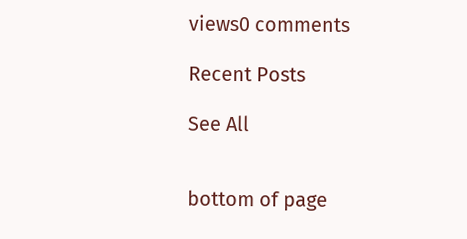views0 comments

Recent Posts

See All


bottom of page